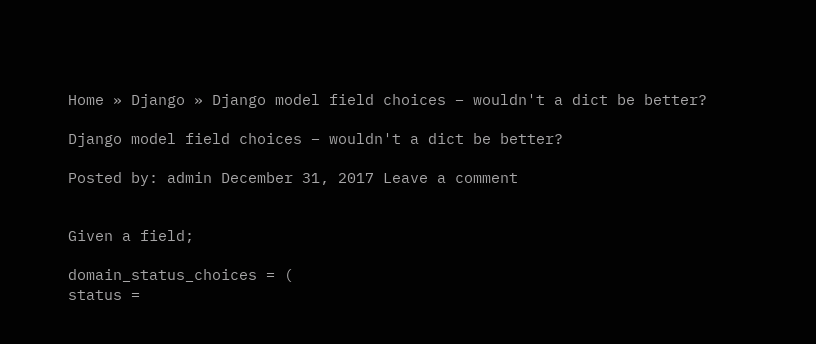Home » Django » Django model field choices – wouldn't a dict be better?

Django model field choices – wouldn't a dict be better?

Posted by: admin December 31, 2017 Leave a comment


Given a field;

domain_status_choices = (
status =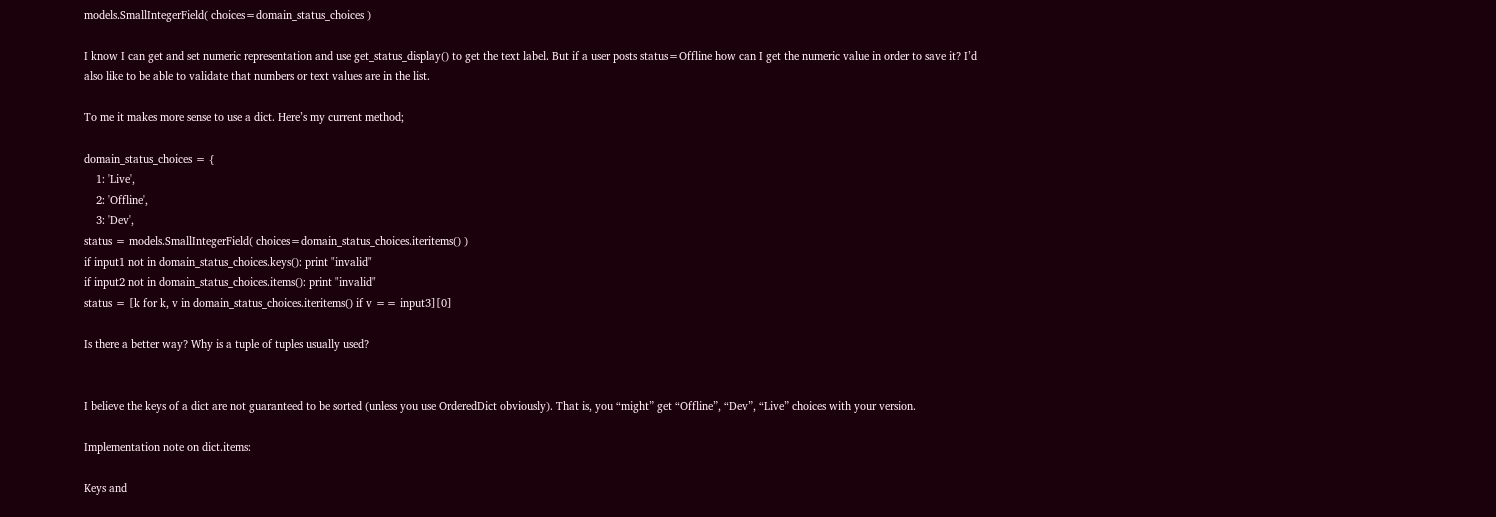models.SmallIntegerField( choices=domain_status_choices )

I know I can get and set numeric representation and use get_status_display() to get the text label. But if a user posts status=Offline how can I get the numeric value in order to save it? I’d also like to be able to validate that numbers or text values are in the list.

To me it makes more sense to use a dict. Here’s my current method;

domain_status_choices = {
    1: 'Live',
    2: 'Offline',
    3: 'Dev',
status = models.SmallIntegerField( choices=domain_status_choices.iteritems() )
if input1 not in domain_status_choices.keys(): print "invalid"
if input2 not in domain_status_choices.items(): print "invalid"
status = [k for k, v in domain_status_choices.iteritems() if v == input3][0]

Is there a better way? Why is a tuple of tuples usually used?


I believe the keys of a dict are not guaranteed to be sorted (unless you use OrderedDict obviously). That is, you “might” get “Offline”, “Dev”, “Live” choices with your version.

Implementation note on dict.items:

Keys and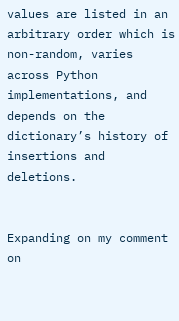values are listed in an arbitrary order which is non-random, varies across Python implementations, and depends on the dictionary’s history of insertions and deletions.


Expanding on my comment on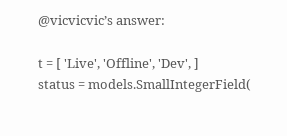@vicvicvic’s answer:

t = [ 'Live', 'Offline', 'Dev', ]
status = models.SmallIntegerField(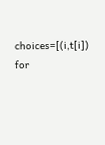choices=[(i,t[i]) for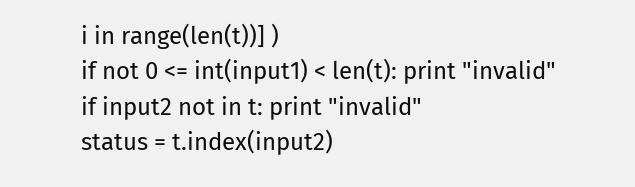i in range(len(t))] )
if not 0 <= int(input1) < len(t): print "invalid"
if input2 not in t: print "invalid"
status = t.index(input2)